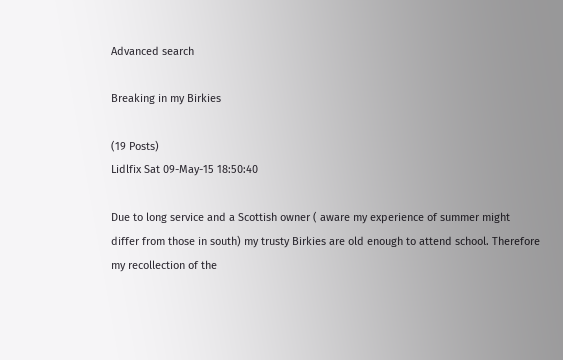Advanced search

Breaking in my Birkies

(19 Posts)
Lidlfix Sat 09-May-15 18:50:40

Due to long service and a Scottish owner ( aware my experience of summer might differ from those in south) my trusty Birkies are old enough to attend school. Therefore my recollection of the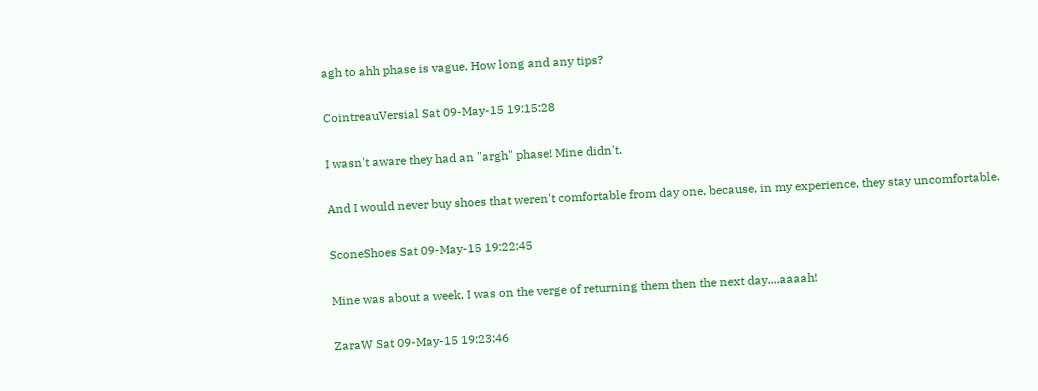agh to ahh phase is vague. How long and any tips?

CointreauVersial Sat 09-May-15 19:15:28

I wasn't aware they had an "argh" phase! Mine didn't.

And I would never buy shoes that weren't comfortable from day one, because, in my experience, they stay uncomfortable.

SconeShoes Sat 09-May-15 19:22:45

Mine was about a week, I was on the verge of returning them then the next day....aaaah!

ZaraW Sat 09-May-15 19:23:46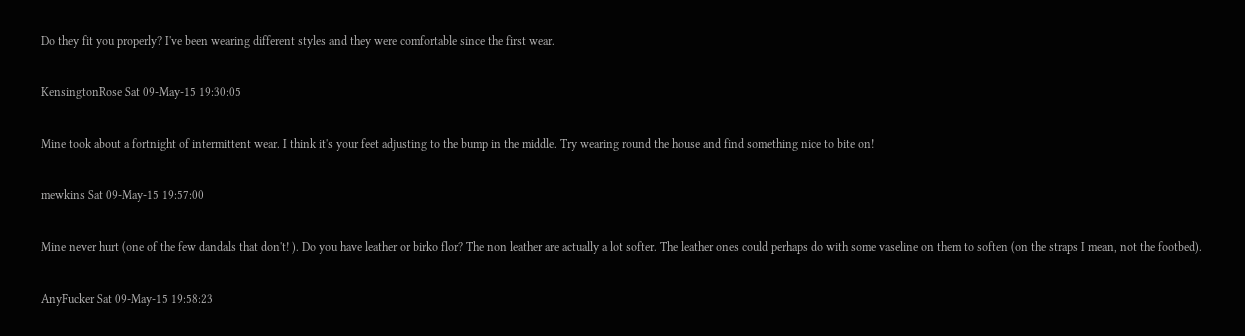Do they fit you properly? I've been wearing different styles and they were comfortable since the first wear.

KensingtonRose Sat 09-May-15 19:30:05

Mine took about a fortnight of intermittent wear. I think it's your feet adjusting to the bump in the middle. Try wearing round the house and find something nice to bite on!

mewkins Sat 09-May-15 19:57:00

Mine never hurt (one of the few dandals that don't! ). Do you have leather or birko flor? The non leather are actually a lot softer. The leather ones could perhaps do with some vaseline on them to soften (on the straps I mean, not the footbed).

AnyFucker Sat 09-May-15 19:58:23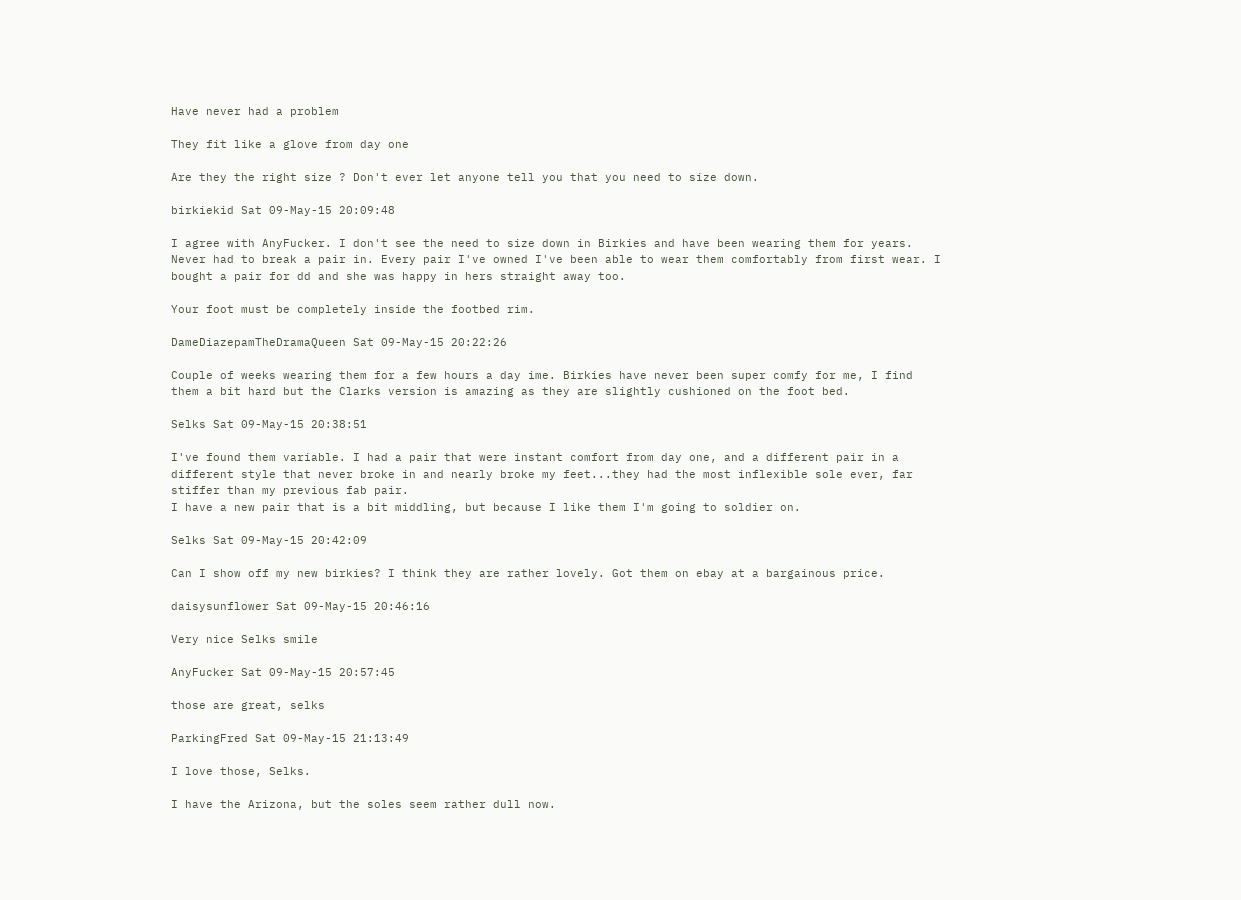Have never had a problem

They fit like a glove from day one

Are they the right size ? Don't ever let anyone tell you that you need to size down.

birkiekid Sat 09-May-15 20:09:48

I agree with AnyFucker. I don't see the need to size down in Birkies and have been wearing them for years. Never had to break a pair in. Every pair I've owned I've been able to wear them comfortably from first wear. I bought a pair for dd and she was happy in hers straight away too.

Your foot must be completely inside the footbed rim.

DameDiazepamTheDramaQueen Sat 09-May-15 20:22:26

Couple of weeks wearing them for a few hours a day ime. Birkies have never been super comfy for me, I find them a bit hard but the Clarks version is amazing as they are slightly cushioned on the foot bed.

Selks Sat 09-May-15 20:38:51

I've found them variable. I had a pair that were instant comfort from day one, and a different pair in a different style that never broke in and nearly broke my feet...they had the most inflexible sole ever, far stiffer than my previous fab pair.
I have a new pair that is a bit middling, but because I like them I'm going to soldier on.

Selks Sat 09-May-15 20:42:09

Can I show off my new birkies? I think they are rather lovely. Got them on ebay at a bargainous price.

daisysunflower Sat 09-May-15 20:46:16

Very nice Selks smile

AnyFucker Sat 09-May-15 20:57:45

those are great, selks

ParkingFred Sat 09-May-15 21:13:49

I love those, Selks.

I have the Arizona, but the soles seem rather dull now.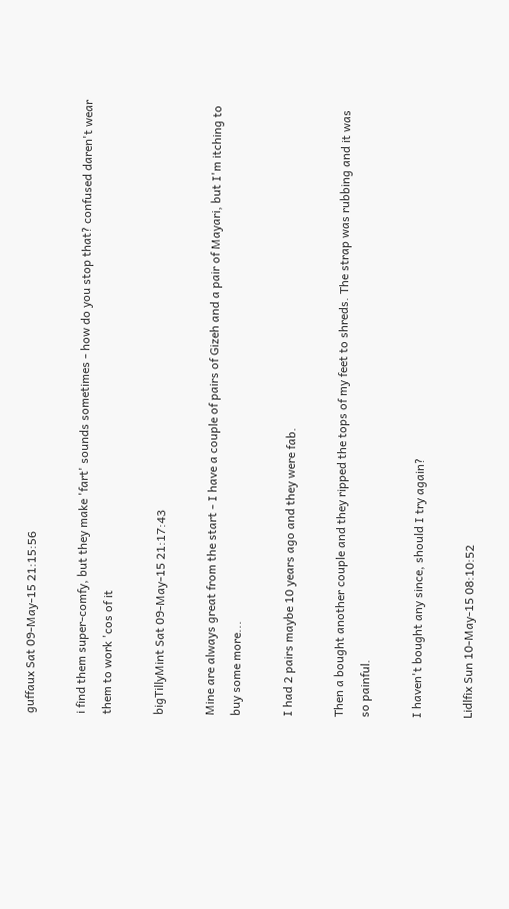guffaux Sat 09-May-15 21:15:56

i find them super-comfy, but they make 'fart' sounds sometimes - how do you stop that? confused daren't wear them to work 'cos of it

bigTillyMint Sat 09-May-15 21:17:43

Mine are always great from the start - I have a couple of pairs of Gizeh and a pair of Mayari, but I'm itching to buy some more...

I had 2 pairs maybe 10 years ago and they were fab.

Then a bought another couple and they ripped the tops of my feet to shreds. The strap was rubbing and it was so painful.

I haven't bought any since, should I try again?

Lidlfix Sun 10-May-15 08:10:52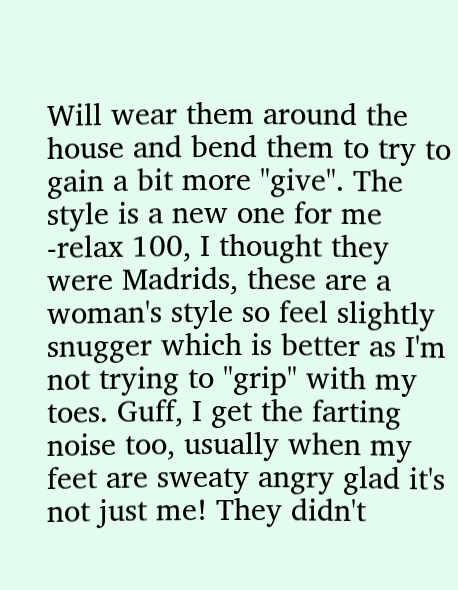Will wear them around the house and bend them to try to gain a bit more "give". The style is a new one for me -relax 100, I thought they were Madrids, these are a woman's style so feel slightly snugger which is better as I'm not trying to "grip" with my toes. Guff, I get the farting noise too, usually when my feet are sweaty angry glad it's not just me! They didn't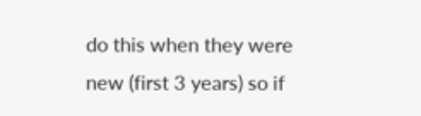do this when they were new (first 3 years) so if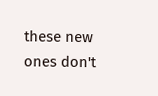these new ones don't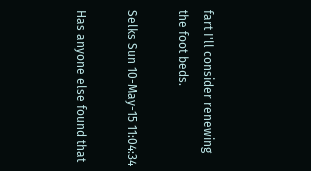fart I'll consider renewing the foot beds.

Selks Sun 10-May-15 11:04:34

Has anyone else found that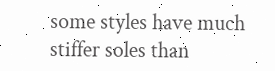some styles have much stiffer soles than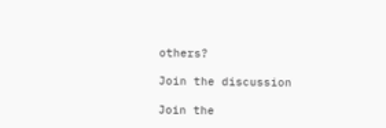others?

Join the discussion

Join the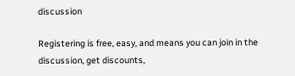discussion

Registering is free, easy, and means you can join in the discussion, get discounts,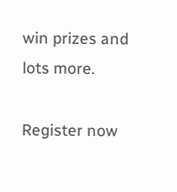win prizes and lots more.

Register now